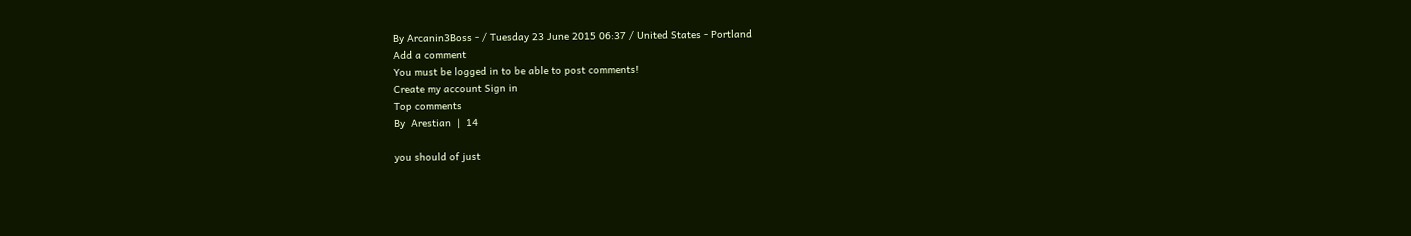By Arcanin3Boss - / Tuesday 23 June 2015 06:37 / United States - Portland
Add a comment
You must be logged in to be able to post comments!
Create my account Sign in
Top comments
By  Arestian  |  14

you should of just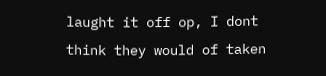laught it off op, I dont think they would of taken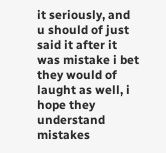it seriously, and u should of just said it after it was mistake i bet they would of laught as well, i hope they understand mistakes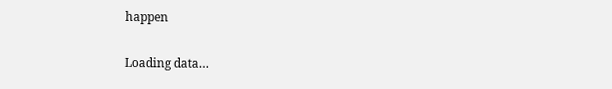happen

Loading data…